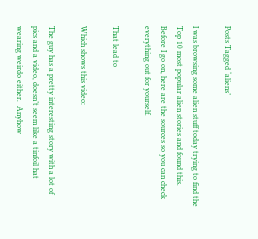Posts Tagged ‘aliens’

I was browsing some alien stuff today trying to find the Top 10 most popular alien stories and found this. Before I go on, here are the sources so you can check everything out for yourself.

That lead to

Which shows this video:

The guy has a pretty interesting story with a lot of pics and a video, doesn’t seem like a tinfoil hat wearing weirdo either.  Anyhow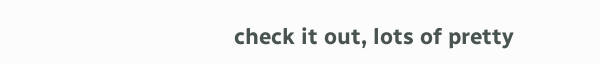check it out, lots of pretty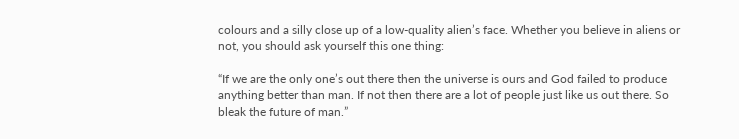colours and a silly close up of a low-quality alien’s face. Whether you believe in aliens or not, you should ask yourself this one thing:

“If we are the only one’s out there then the universe is ours and God failed to produce anything better than man. If not then there are a lot of people just like us out there. So bleak the future of man.”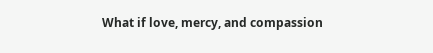What if love, mercy, and compassion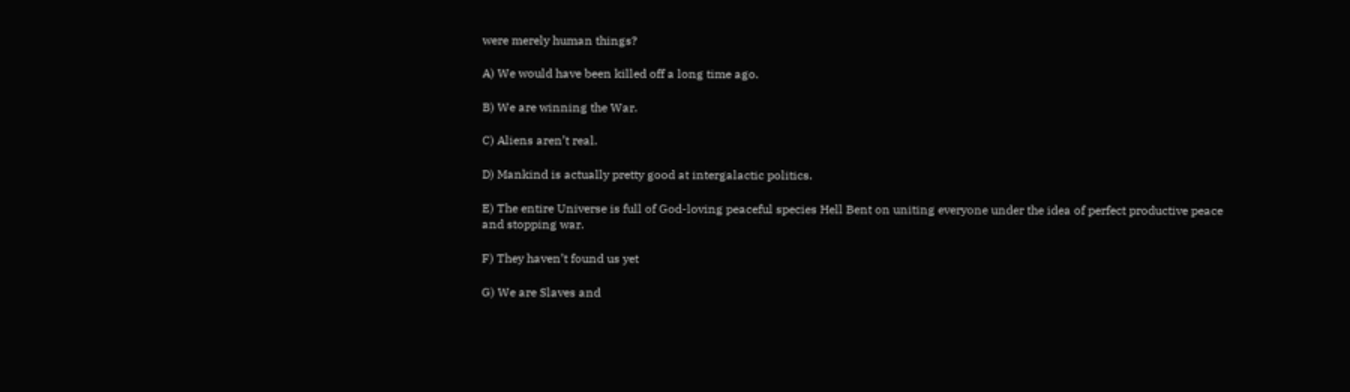were merely human things?

A) We would have been killed off a long time ago.

B) We are winning the War.

C) Aliens aren’t real.

D) Mankind is actually pretty good at intergalactic politics.

E) The entire Universe is full of God-loving peaceful species Hell Bent on uniting everyone under the idea of perfect productive peace and stopping war.

F) They haven’t found us yet

G) We are Slaves and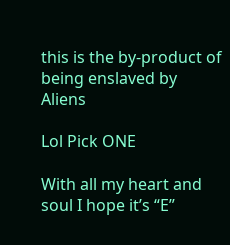this is the by-product of being enslaved by Aliens

Lol Pick ONE

With all my heart and soul I hope it’s “E”